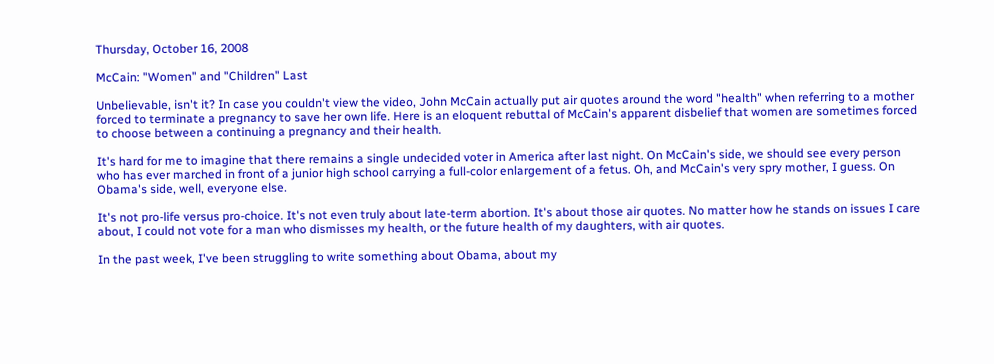Thursday, October 16, 2008

McCain: "Women" and "Children" Last

Unbelievable, isn't it? In case you couldn't view the video, John McCain actually put air quotes around the word "health" when referring to a mother forced to terminate a pregnancy to save her own life. Here is an eloquent rebuttal of McCain's apparent disbelief that women are sometimes forced to choose between a continuing a pregnancy and their health.

It's hard for me to imagine that there remains a single undecided voter in America after last night. On McCain's side, we should see every person who has ever marched in front of a junior high school carrying a full-color enlargement of a fetus. Oh, and McCain's very spry mother, I guess. On Obama's side, well, everyone else.

It's not pro-life versus pro-choice. It's not even truly about late-term abortion. It's about those air quotes. No matter how he stands on issues I care about, I could not vote for a man who dismisses my health, or the future health of my daughters, with air quotes.

In the past week, I've been struggling to write something about Obama, about my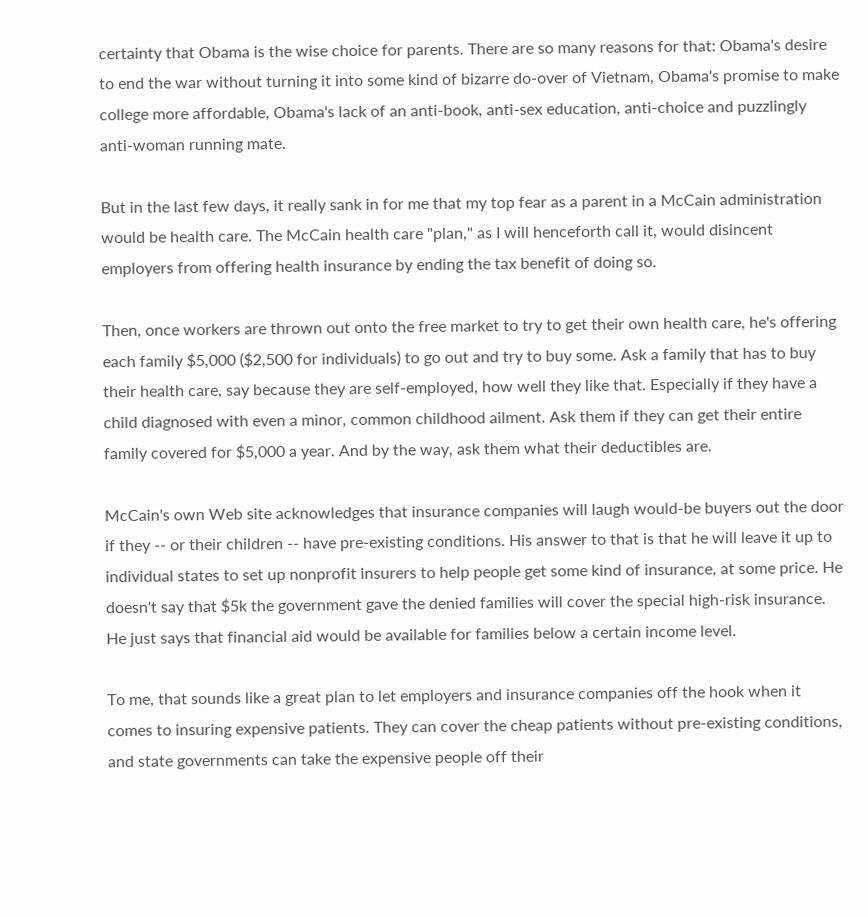certainty that Obama is the wise choice for parents. There are so many reasons for that: Obama's desire to end the war without turning it into some kind of bizarre do-over of Vietnam, Obama's promise to make college more affordable, Obama's lack of an anti-book, anti-sex education, anti-choice and puzzlingly anti-woman running mate.

But in the last few days, it really sank in for me that my top fear as a parent in a McCain administration would be health care. The McCain health care "plan," as I will henceforth call it, would disincent employers from offering health insurance by ending the tax benefit of doing so.

Then, once workers are thrown out onto the free market to try to get their own health care, he's offering each family $5,000 ($2,500 for individuals) to go out and try to buy some. Ask a family that has to buy their health care, say because they are self-employed, how well they like that. Especially if they have a child diagnosed with even a minor, common childhood ailment. Ask them if they can get their entire family covered for $5,000 a year. And by the way, ask them what their deductibles are.

McCain's own Web site acknowledges that insurance companies will laugh would-be buyers out the door if they -- or their children -- have pre-existing conditions. His answer to that is that he will leave it up to individual states to set up nonprofit insurers to help people get some kind of insurance, at some price. He doesn't say that $5k the government gave the denied families will cover the special high-risk insurance. He just says that financial aid would be available for families below a certain income level.

To me, that sounds like a great plan to let employers and insurance companies off the hook when it comes to insuring expensive patients. They can cover the cheap patients without pre-existing conditions, and state governments can take the expensive people off their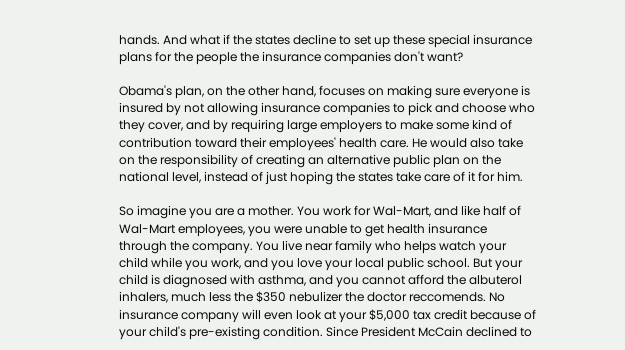hands. And what if the states decline to set up these special insurance plans for the people the insurance companies don't want?

Obama's plan, on the other hand, focuses on making sure everyone is insured by not allowing insurance companies to pick and choose who they cover, and by requiring large employers to make some kind of contribution toward their employees' health care. He would also take on the responsibility of creating an alternative public plan on the national level, instead of just hoping the states take care of it for him.

So imagine you are a mother. You work for Wal-Mart, and like half of Wal-Mart employees, you were unable to get health insurance through the company. You live near family who helps watch your child while you work, and you love your local public school. But your child is diagnosed with asthma, and you cannot afford the albuterol inhalers, much less the $350 nebulizer the doctor reccomends. No insurance company will even look at your $5,000 tax credit because of your child's pre-existing condition. Since President McCain declined to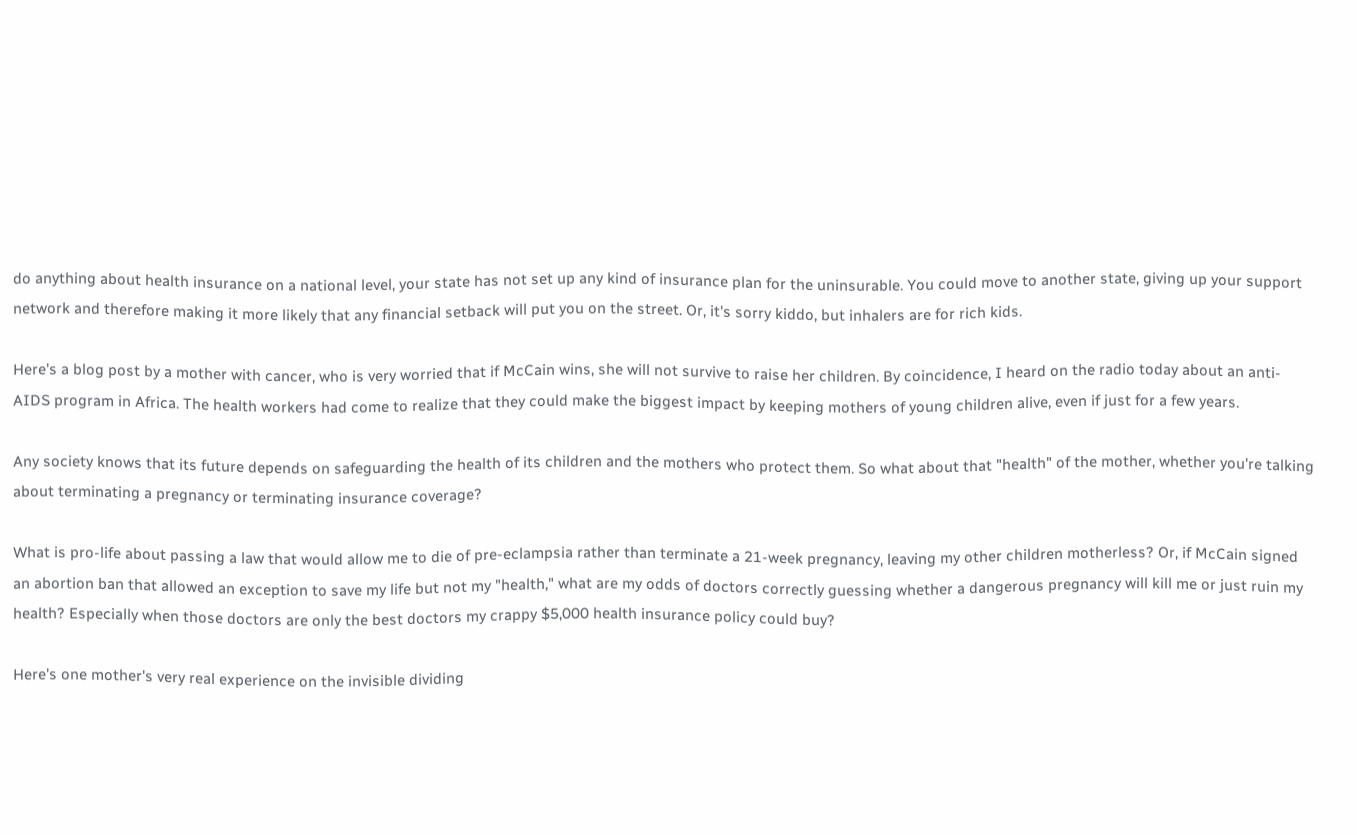do anything about health insurance on a national level, your state has not set up any kind of insurance plan for the uninsurable. You could move to another state, giving up your support network and therefore making it more likely that any financial setback will put you on the street. Or, it's sorry kiddo, but inhalers are for rich kids.

Here's a blog post by a mother with cancer, who is very worried that if McCain wins, she will not survive to raise her children. By coincidence, I heard on the radio today about an anti-AIDS program in Africa. The health workers had come to realize that they could make the biggest impact by keeping mothers of young children alive, even if just for a few years.

Any society knows that its future depends on safeguarding the health of its children and the mothers who protect them. So what about that "health" of the mother, whether you're talking about terminating a pregnancy or terminating insurance coverage?

What is pro-life about passing a law that would allow me to die of pre-eclampsia rather than terminate a 21-week pregnancy, leaving my other children motherless? Or, if McCain signed an abortion ban that allowed an exception to save my life but not my "health," what are my odds of doctors correctly guessing whether a dangerous pregnancy will kill me or just ruin my health? Especially when those doctors are only the best doctors my crappy $5,000 health insurance policy could buy?

Here's one mother's very real experience on the invisible dividing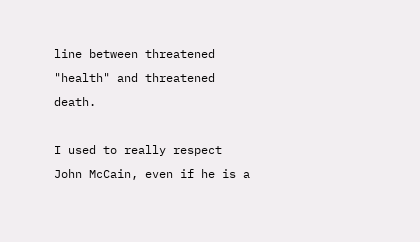line between threatened "health" and threatened death.

I used to really respect John McCain, even if he is a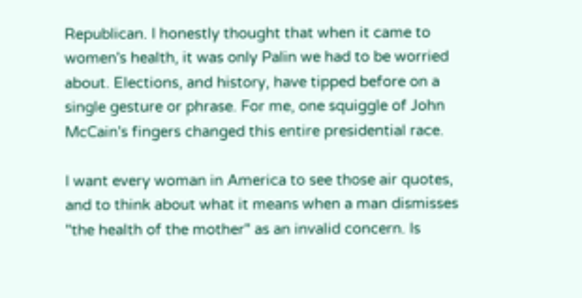Republican. I honestly thought that when it came to women's health, it was only Palin we had to be worried about. Elections, and history, have tipped before on a single gesture or phrase. For me, one squiggle of John McCain's fingers changed this entire presidential race.

I want every woman in America to see those air quotes, and to think about what it means when a man dismisses "the health of the mother" as an invalid concern. Is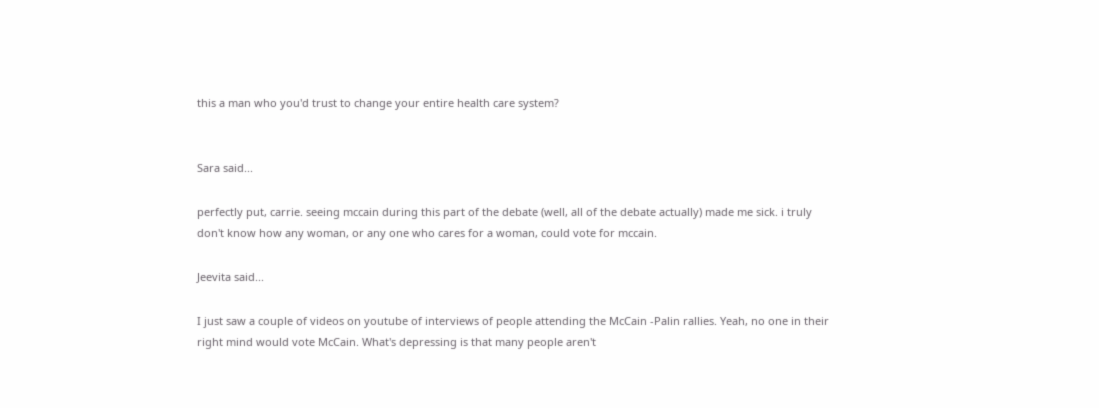this a man who you'd trust to change your entire health care system?


Sara said...

perfectly put, carrie. seeing mccain during this part of the debate (well, all of the debate actually) made me sick. i truly don't know how any woman, or any one who cares for a woman, could vote for mccain.

Jeevita said...

I just saw a couple of videos on youtube of interviews of people attending the McCain -Palin rallies. Yeah, no one in their right mind would vote McCain. What's depressing is that many people aren't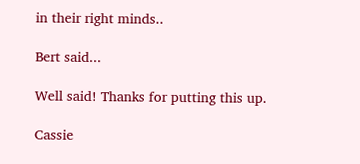in their right minds..

Bert said...

Well said! Thanks for putting this up.

Cassie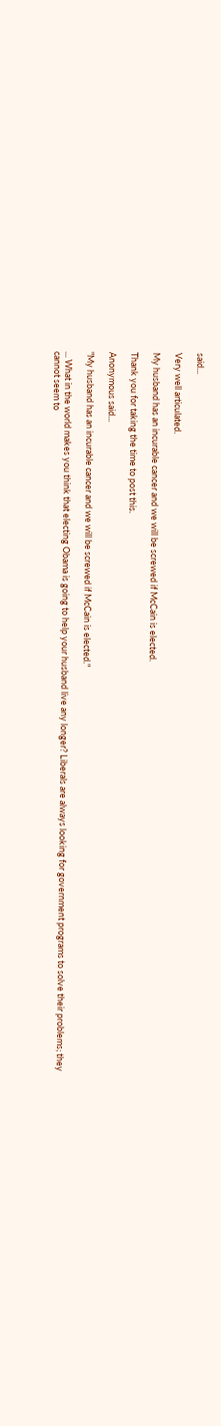said...

Very well articulated.

My husband has an incurable cancer and we will be screwed if McCain is elected.

Thank you for taking the time to post this.

Anonymous said...

"My husband has an incurable cancer and we will be screwed if McCain is elected."

... What in the world makes you think that electing Obama is going to help your husband live any longer? Liberals are always looking for government programs to solve their problems; they cannot seem to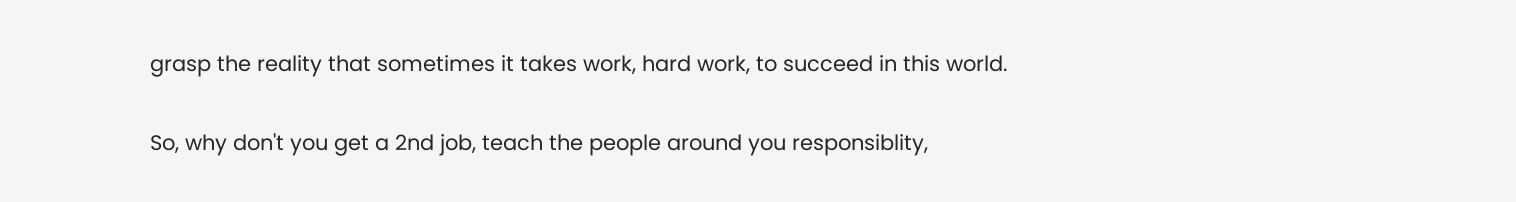grasp the reality that sometimes it takes work, hard work, to succeed in this world.

So, why don't you get a 2nd job, teach the people around you responsiblity,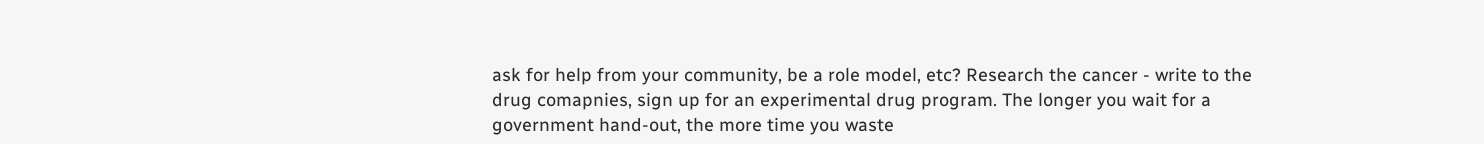ask for help from your community, be a role model, etc? Research the cancer - write to the drug comapnies, sign up for an experimental drug program. The longer you wait for a government hand-out, the more time you waste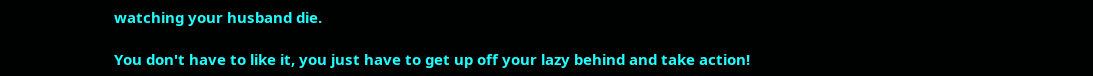watching your husband die.

You don't have to like it, you just have to get up off your lazy behind and take action!